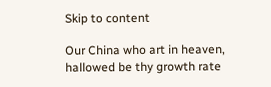Skip to content

Our China who art in heaven, hallowed be thy growth rate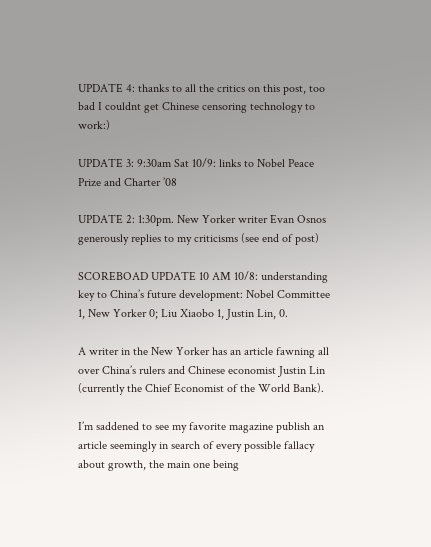UPDATE 4: thanks to all the critics on this post, too bad I couldnt get Chinese censoring technology to work:)

UPDATE 3: 9:30am Sat 10/9: links to Nobel Peace Prize and Charter ’08

UPDATE 2: 1:30pm. New Yorker writer Evan Osnos generously replies to my criticisms (see end of post)

SCOREBOAD UPDATE 10 AM 10/8: understanding key to China’s future development: Nobel Committee 1, New Yorker 0; Liu Xiaobo 1, Justin Lin, 0.

A writer in the New Yorker has an article fawning all over China’s rulers and Chinese economist Justin Lin (currently the Chief Economist of the World Bank).

I’m saddened to see my favorite magazine publish an article seemingly in search of every possible fallacy about growth, the main one being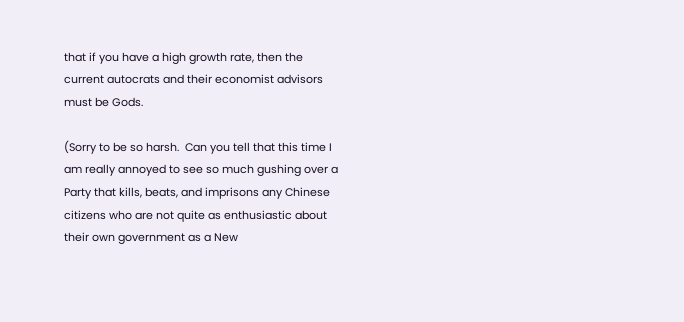that if you have a high growth rate, then the current autocrats and their economist advisors must be Gods.

(Sorry to be so harsh.  Can you tell that this time I am really annoyed to see so much gushing over a Party that kills, beats, and imprisons any Chinese citizens who are not quite as enthusiastic about their own government as a New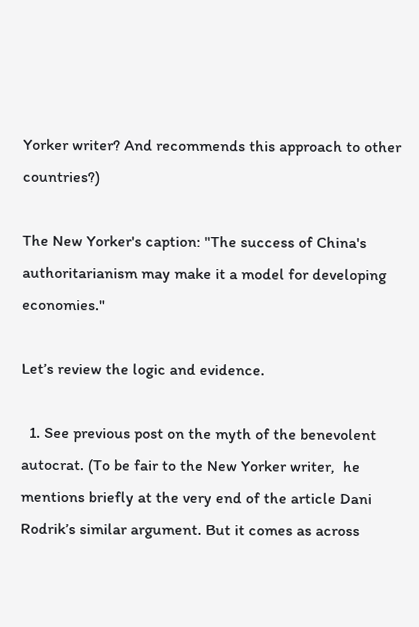Yorker writer? And recommends this approach to other countries?)

The New Yorker's caption: "The success of China's authoritarianism may make it a model for developing economies."

Let’s review the logic and evidence.

  1. See previous post on the myth of the benevolent autocrat. (To be fair to the New Yorker writer,  he mentions briefly at the very end of the article Dani Rodrik’s similar argument. But it comes as across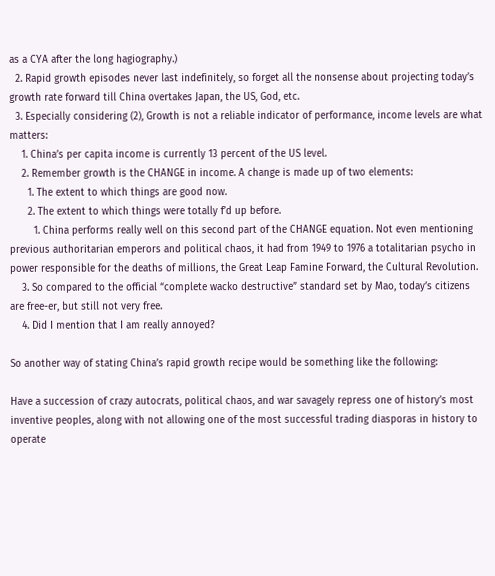as a CYA after the long hagiography.)
  2. Rapid growth episodes never last indefinitely, so forget all the nonsense about projecting today’s growth rate forward till China overtakes Japan, the US, God, etc.
  3. Especially considering (2), Growth is not a reliable indicator of performance, income levels are what matters:
    1. China’s per capita income is currently 13 percent of the US level.
    2. Remember growth is the CHANGE in income. A change is made up of two elements:
      1. The extent to which things are good now.
      2. The extent to which things were totally f’d up before.
        1. China performs really well on this second part of the CHANGE equation. Not even mentioning previous authoritarian emperors and political chaos, it had from 1949 to 1976 a totalitarian psycho in power responsible for the deaths of millions, the Great Leap Famine Forward, the Cultural Revolution.
    3. So compared to the official “complete wacko destructive” standard set by Mao, today’s citizens are free-er, but still not very free.
    4. Did I mention that I am really annoyed?

So another way of stating China’s rapid growth recipe would be something like the following:

Have a succession of crazy autocrats, political chaos, and war savagely repress one of history’s most inventive peoples, along with not allowing one of the most successful trading diasporas in history to operate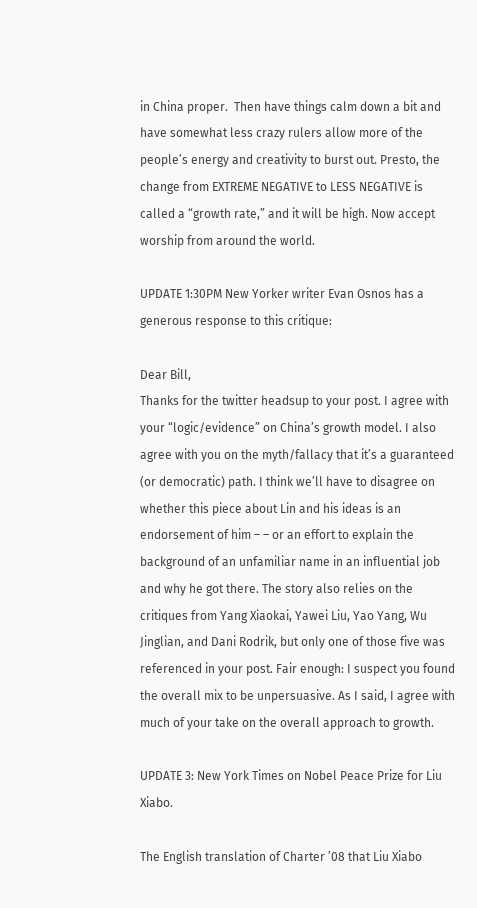in China proper.  Then have things calm down a bit and have somewhat less crazy rulers allow more of the people’s energy and creativity to burst out. Presto, the change from EXTREME NEGATIVE to LESS NEGATIVE is called a “growth rate,” and it will be high. Now accept worship from around the world.

UPDATE 1:30PM New Yorker writer Evan Osnos has a generous response to this critique:

Dear Bill,
Thanks for the twitter headsup to your post. I agree with your “logic/evidence” on China’s growth model. I also agree with you on the myth/fallacy that it’s a guaranteed (or democratic) path. I think we’ll have to disagree on whether this piece about Lin and his ideas is an endorsement of him – – or an effort to explain the background of an unfamiliar name in an influential job and why he got there. The story also relies on the critiques from Yang Xiaokai, Yawei Liu, Yao Yang, Wu Jinglian, and Dani Rodrik, but only one of those five was referenced in your post. Fair enough: I suspect you found the overall mix to be unpersuasive. As I said, I agree with much of your take on the overall approach to growth.

UPDATE 3: New York Times on Nobel Peace Prize for Liu Xiabo.

The English translation of Charter ’08 that Liu Xiabo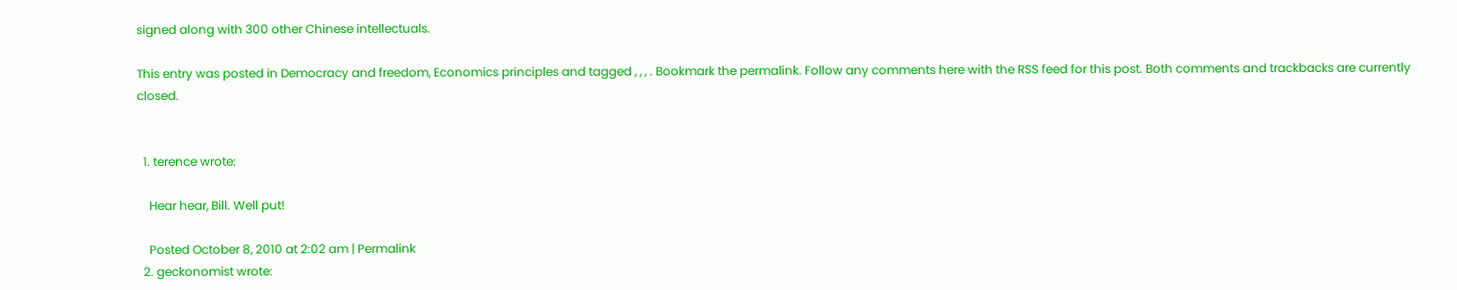signed along with 300 other Chinese intellectuals.

This entry was posted in Democracy and freedom, Economics principles and tagged , , , . Bookmark the permalink. Follow any comments here with the RSS feed for this post. Both comments and trackbacks are currently closed.


  1. terence wrote:

    Hear hear, Bill. Well put!

    Posted October 8, 2010 at 2:02 am | Permalink
  2. geckonomist wrote: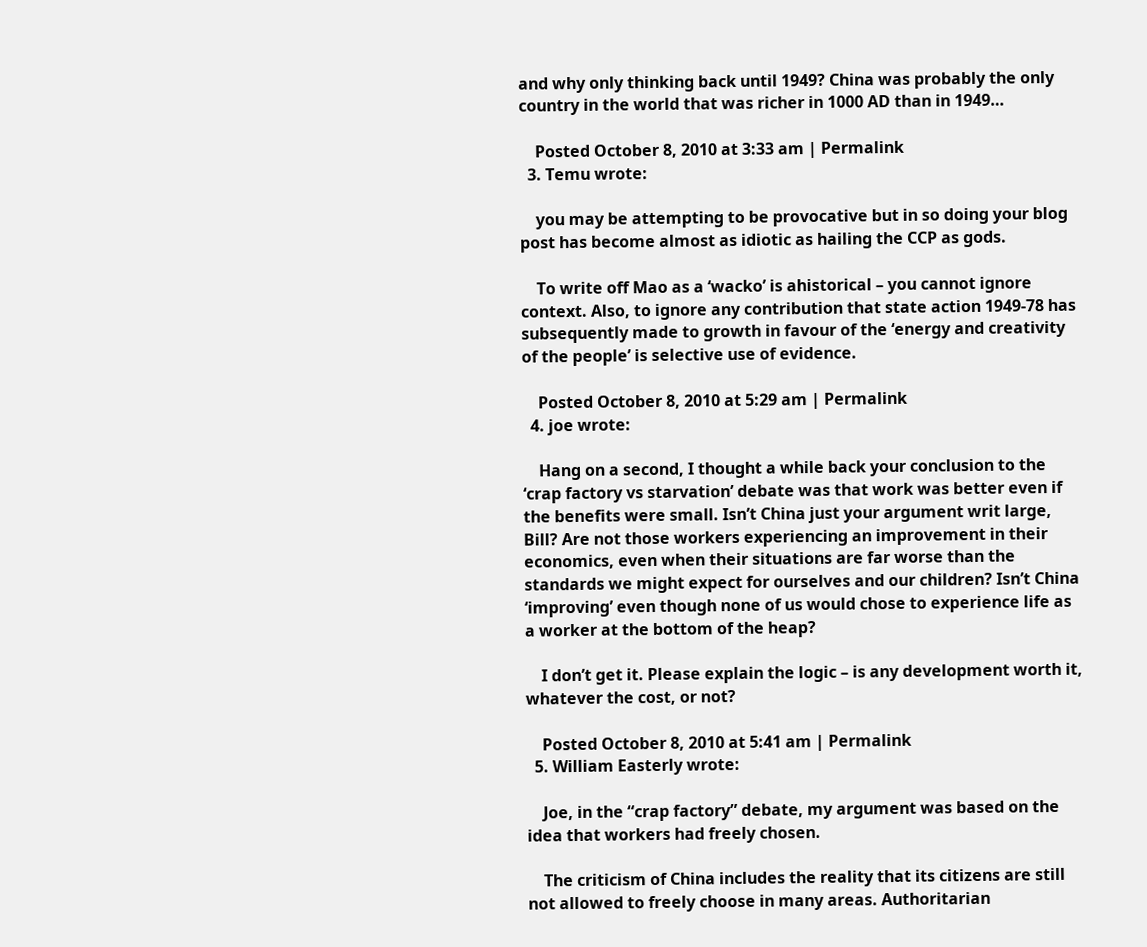and why only thinking back until 1949? China was probably the only country in the world that was richer in 1000 AD than in 1949…

    Posted October 8, 2010 at 3:33 am | Permalink
  3. Temu wrote:

    you may be attempting to be provocative but in so doing your blog post has become almost as idiotic as hailing the CCP as gods.

    To write off Mao as a ‘wacko’ is ahistorical – you cannot ignore context. Also, to ignore any contribution that state action 1949-78 has subsequently made to growth in favour of the ‘energy and creativity of the people’ is selective use of evidence.

    Posted October 8, 2010 at 5:29 am | Permalink
  4. joe wrote:

    Hang on a second, I thought a while back your conclusion to the ‘crap factory vs starvation’ debate was that work was better even if the benefits were small. Isn’t China just your argument writ large, Bill? Are not those workers experiencing an improvement in their economics, even when their situations are far worse than the standards we might expect for ourselves and our children? Isn’t China ‘improving’ even though none of us would chose to experience life as a worker at the bottom of the heap?

    I don’t get it. Please explain the logic – is any development worth it, whatever the cost, or not?

    Posted October 8, 2010 at 5:41 am | Permalink
  5. William Easterly wrote:

    Joe, in the “crap factory” debate, my argument was based on the idea that workers had freely chosen.

    The criticism of China includes the reality that its citizens are still not allowed to freely choose in many areas. Authoritarian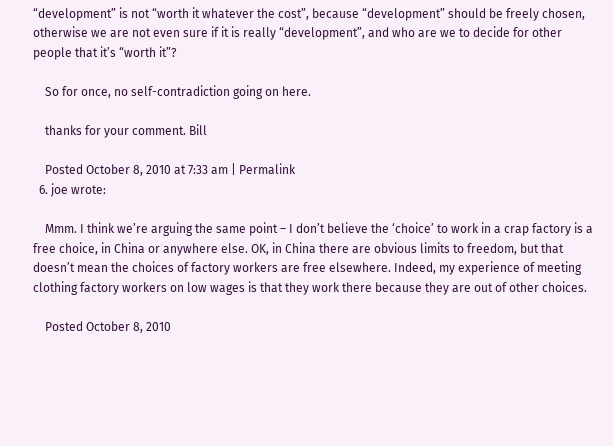“development” is not “worth it whatever the cost”, because “development” should be freely chosen, otherwise we are not even sure if it is really “development”, and who are we to decide for other people that it’s “worth it”?

    So for once, no self-contradiction going on here.

    thanks for your comment. Bill

    Posted October 8, 2010 at 7:33 am | Permalink
  6. joe wrote:

    Mmm. I think we’re arguing the same point – I don’t believe the ‘choice’ to work in a crap factory is a free choice, in China or anywhere else. OK, in China there are obvious limits to freedom, but that doesn’t mean the choices of factory workers are free elsewhere. Indeed, my experience of meeting clothing factory workers on low wages is that they work there because they are out of other choices.

    Posted October 8, 2010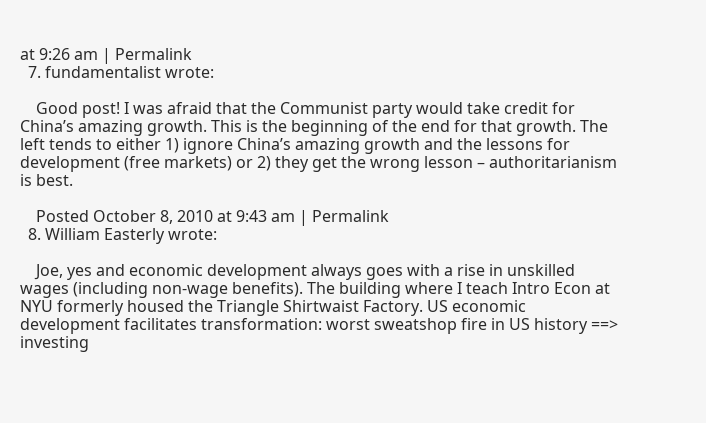at 9:26 am | Permalink
  7. fundamentalist wrote:

    Good post! I was afraid that the Communist party would take credit for China’s amazing growth. This is the beginning of the end for that growth. The left tends to either 1) ignore China’s amazing growth and the lessons for development (free markets) or 2) they get the wrong lesson – authoritarianism is best.

    Posted October 8, 2010 at 9:43 am | Permalink
  8. William Easterly wrote:

    Joe, yes and economic development always goes with a rise in unskilled wages (including non-wage benefits). The building where I teach Intro Econ at NYU formerly housed the Triangle Shirtwaist Factory. US economic development facilitates transformation: worst sweatshop fire in US history ==> investing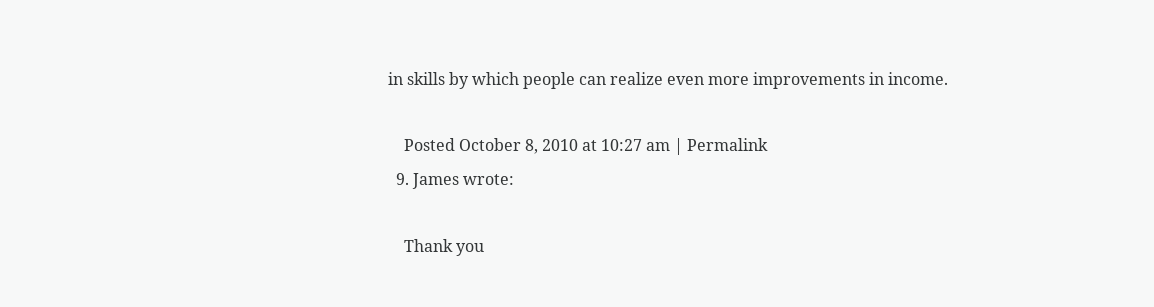in skills by which people can realize even more improvements in income.

    Posted October 8, 2010 at 10:27 am | Permalink
  9. James wrote:

    Thank you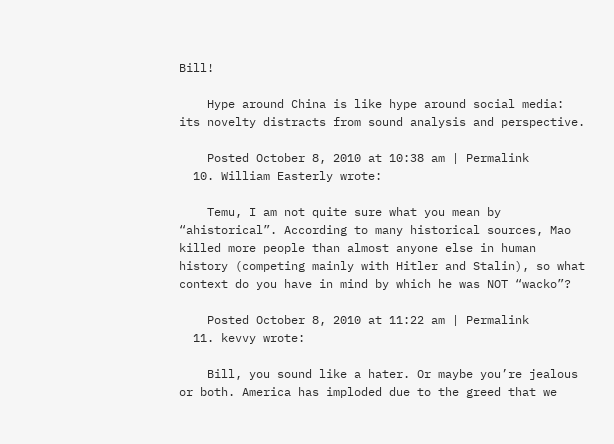Bill!

    Hype around China is like hype around social media: its novelty distracts from sound analysis and perspective.

    Posted October 8, 2010 at 10:38 am | Permalink
  10. William Easterly wrote:

    Temu, I am not quite sure what you mean by “ahistorical”. According to many historical sources, Mao killed more people than almost anyone else in human history (competing mainly with Hitler and Stalin), so what context do you have in mind by which he was NOT “wacko”?

    Posted October 8, 2010 at 11:22 am | Permalink
  11. kevvy wrote:

    Bill, you sound like a hater. Or maybe you’re jealous or both. America has imploded due to the greed that we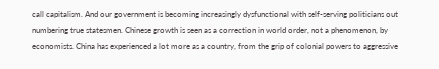call capitalism. And our government is becoming increasingly dysfunctional with self-serving politicians out numbering true statesmen. Chinese growth is seen as a correction in world order, not a phenomenon, by economists. China has experienced a lot more as a country, from the grip of colonial powers to aggressive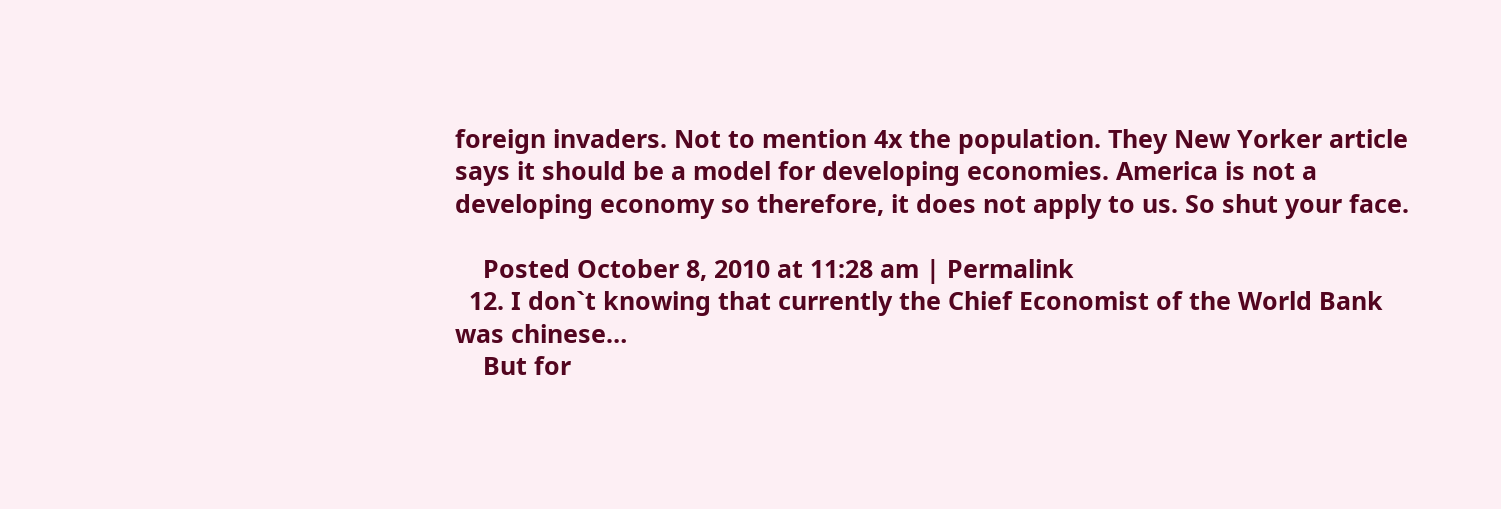foreign invaders. Not to mention 4x the population. They New Yorker article says it should be a model for developing economies. America is not a developing economy so therefore, it does not apply to us. So shut your face.

    Posted October 8, 2010 at 11:28 am | Permalink
  12. I don`t knowing that currently the Chief Economist of the World Bank was chinese…
    But for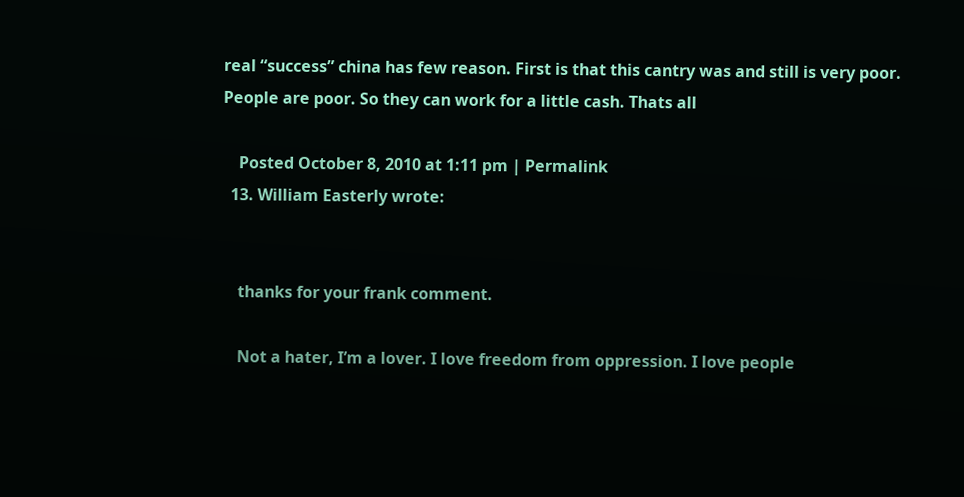real “success” china has few reason. First is that this cantry was and still is very poor. People are poor. So they can work for a little cash. Thats all

    Posted October 8, 2010 at 1:11 pm | Permalink
  13. William Easterly wrote:


    thanks for your frank comment.

    Not a hater, I’m a lover. I love freedom from oppression. I love people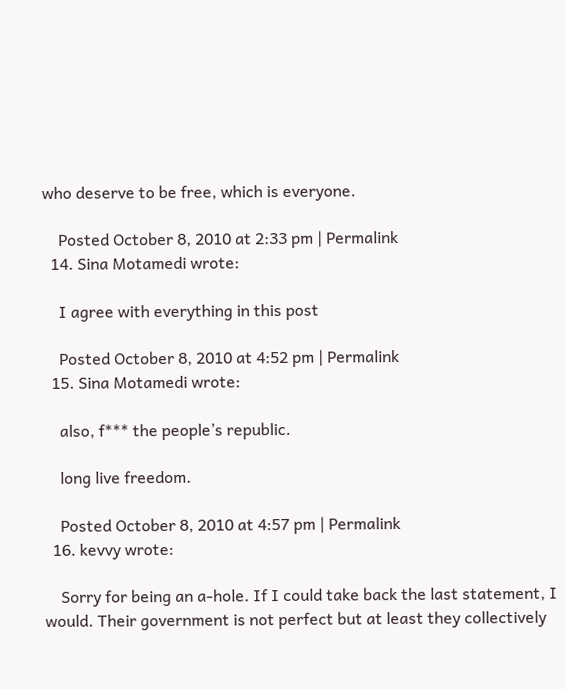who deserve to be free, which is everyone.

    Posted October 8, 2010 at 2:33 pm | Permalink
  14. Sina Motamedi wrote:

    I agree with everything in this post

    Posted October 8, 2010 at 4:52 pm | Permalink
  15. Sina Motamedi wrote:

    also, f*** the people’s republic.

    long live freedom.

    Posted October 8, 2010 at 4:57 pm | Permalink
  16. kevvy wrote:

    Sorry for being an a-hole. If I could take back the last statement, I would. Their government is not perfect but at least they collectively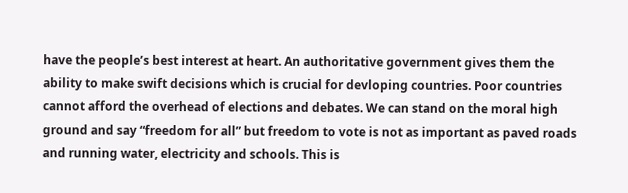have the people’s best interest at heart. An authoritative government gives them the ability to make swift decisions which is crucial for devloping countries. Poor countries cannot afford the overhead of elections and debates. We can stand on the moral high ground and say “freedom for all” but freedom to vote is not as important as paved roads and running water, electricity and schools. This is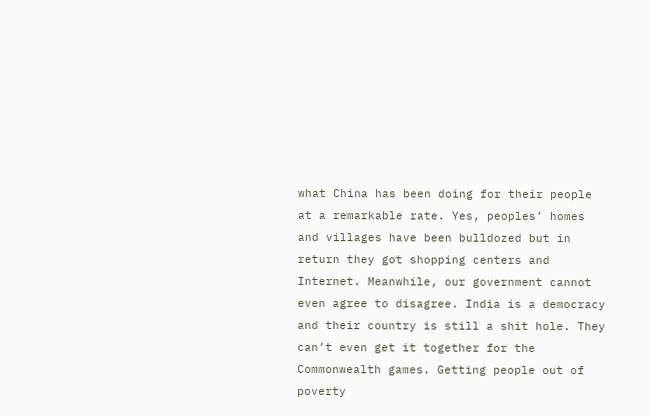what China has been doing for their people at a remarkable rate. Yes, peoples’ homes and villages have been bulldozed but in return they got shopping centers and Internet. Meanwhile, our government cannot even agree to disagree. India is a democracy and their country is still a shit hole. They can’t even get it together for the Commonwealth games. Getting people out of poverty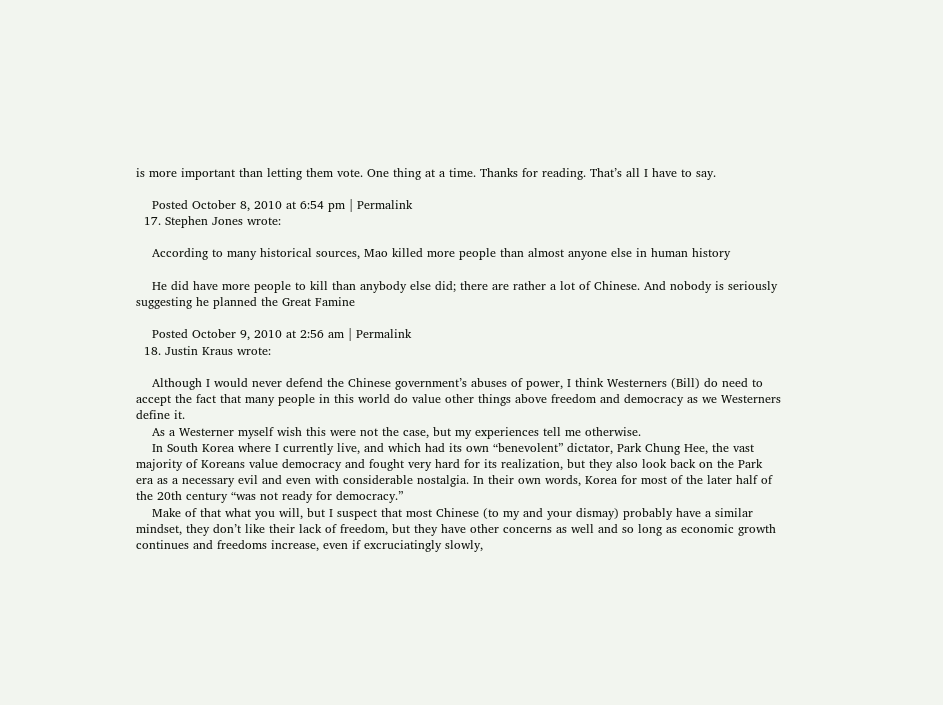is more important than letting them vote. One thing at a time. Thanks for reading. That’s all I have to say.

    Posted October 8, 2010 at 6:54 pm | Permalink
  17. Stephen Jones wrote:

    According to many historical sources, Mao killed more people than almost anyone else in human history

    He did have more people to kill than anybody else did; there are rather a lot of Chinese. And nobody is seriously suggesting he planned the Great Famine

    Posted October 9, 2010 at 2:56 am | Permalink
  18. Justin Kraus wrote:

    Although I would never defend the Chinese government’s abuses of power, I think Westerners (Bill) do need to accept the fact that many people in this world do value other things above freedom and democracy as we Westerners define it.
    As a Westerner myself wish this were not the case, but my experiences tell me otherwise.
    In South Korea where I currently live, and which had its own “benevolent” dictator, Park Chung Hee, the vast majority of Koreans value democracy and fought very hard for its realization, but they also look back on the Park era as a necessary evil and even with considerable nostalgia. In their own words, Korea for most of the later half of the 20th century “was not ready for democracy.”
    Make of that what you will, but I suspect that most Chinese (to my and your dismay) probably have a similar mindset, they don’t like their lack of freedom, but they have other concerns as well and so long as economic growth continues and freedoms increase, even if excruciatingly slowly,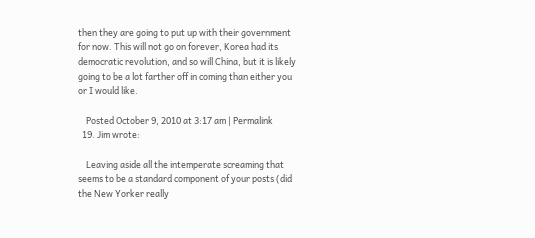then they are going to put up with their government for now. This will not go on forever, Korea had its democratic revolution, and so will China, but it is likely going to be a lot farther off in coming than either you or I would like.

    Posted October 9, 2010 at 3:17 am | Permalink
  19. Jim wrote:

    Leaving aside all the intemperate screaming that seems to be a standard component of your posts (did the New Yorker really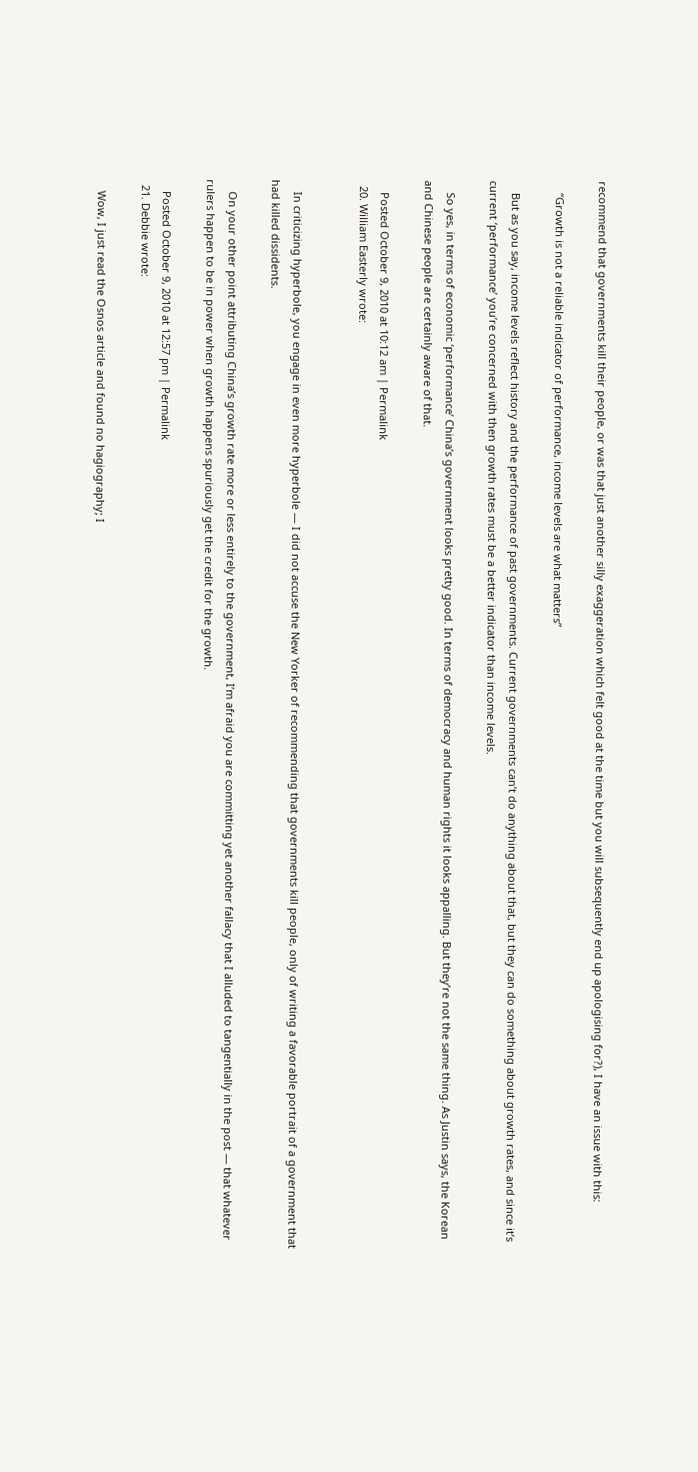recommend that governments kill their people, or was that just another silly exaggeration which felt good at the time but you will subsequently end up apologising for?), I have an issue with this:

    “Growth is not a reliable indicator of performance, income levels are what matters”

    But as you say, income levels reflect history and the performance of past governments. Current governments can’t do anything about that, but they can do something about growth rates, and since it’s current ‘performance’ you’re concerned with then growth rates must be a better indicator than income levels.

    So yes, in terms of economic ‘performance’ China’s government looks pretty good. In terms of democracy and human rights it looks appalling. But they’re not the same thing. As Justin says, the Korean and Chinese people are certainly aware of that.

    Posted October 9, 2010 at 10:12 am | Permalink
  20. William Easterly wrote:


    In criticizing hyperbole, you engage in even more hyperbole — I did not accuse the New Yorker of recommending that governments kill people, only of writing a favorable portrait of a government that had killed dissidents.

    On your other point attributing China’s growth rate more or less entirely to the government, I’m afraid you are committing yet another fallacy that I alluded to tangentially in the post — that whatever rulers happen to be in power when growth happens spuriously get the credit for the growth.

    Posted October 9, 2010 at 12:57 pm | Permalink
  21. Debbie wrote:

    Wow, I just read the Osnos article and found no hagiography; I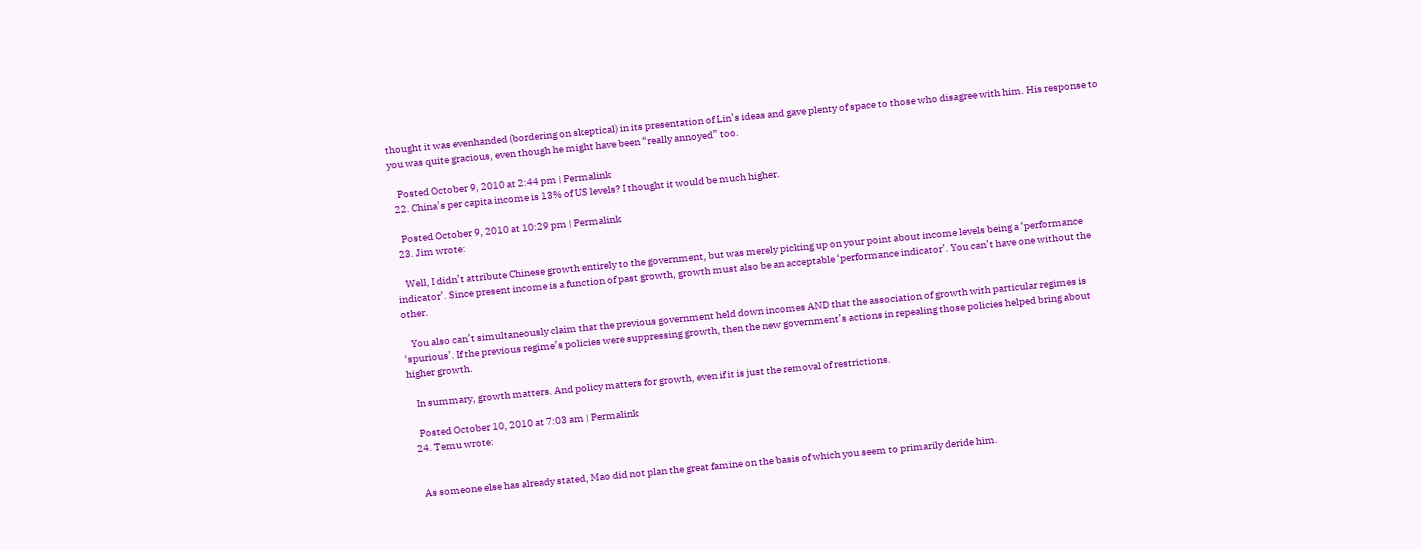thought it was evenhanded (bordering on skeptical) in its presentation of Lin’s ideas and gave plenty of space to those who disagree with him. His response to you was quite gracious, even though he might have been “really annoyed” too.

    Posted October 9, 2010 at 2:44 pm | Permalink
  22. China’s per capita income is 13% of US levels? I thought it would be much higher.

    Posted October 9, 2010 at 10:29 pm | Permalink
  23. Jim wrote:

    Well, I didn’t attribute Chinese growth entirely to the government, but was merely picking up on your point about income levels being a ‘performance indicator’. Since present income is a function of past growth, growth must also be an acceptable ‘performance indicator’. You can’t have one without the other.

    You also can’t simultaneously claim that the previous government held down incomes AND that the association of growth with particular regimes is ‘spurious’. If the previous regime’s policies were suppressing growth, then the new government’s actions in repealing those policies helped bring about higher growth.

    In summary, growth matters. And policy matters for growth, even if it is just the removal of restrictions.

    Posted October 10, 2010 at 7:03 am | Permalink
  24. Temu wrote:


    As someone else has already stated, Mao did not plan the great famine on the basis of which you seem to primarily deride him.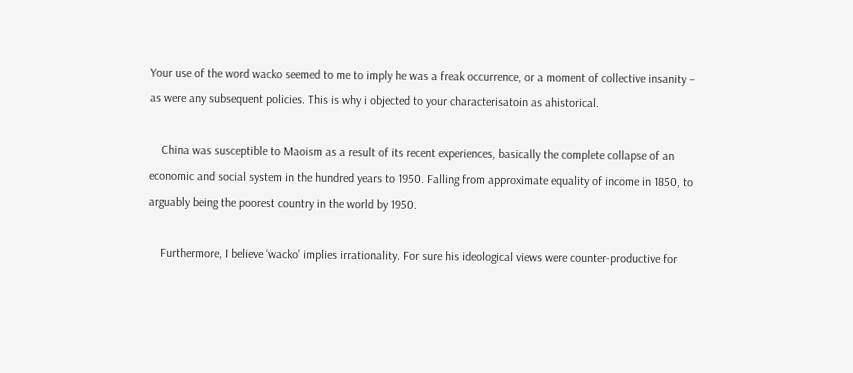Your use of the word wacko seemed to me to imply he was a freak occurrence, or a moment of collective insanity – as were any subsequent policies. This is why i objected to your characterisatoin as ahistorical.

    China was susceptible to Maoism as a result of its recent experiences, basically the complete collapse of an economic and social system in the hundred years to 1950. Falling from approximate equality of income in 1850, to arguably being the poorest country in the world by 1950.

    Furthermore, I believe ‘wacko’ implies irrationality. For sure his ideological views were counter-productive for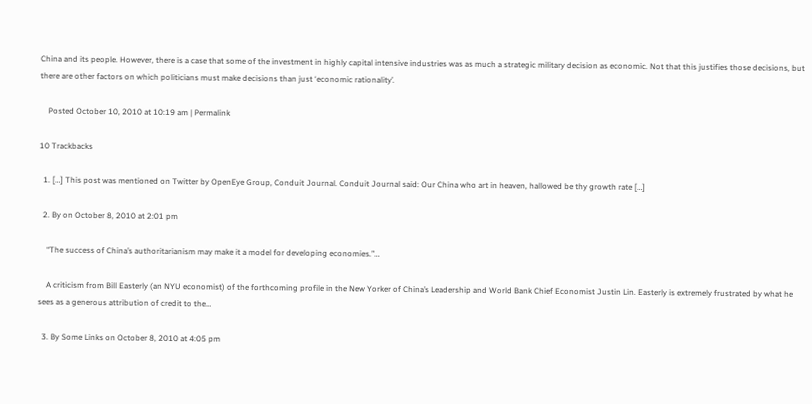China and its people. However, there is a case that some of the investment in highly capital intensive industries was as much a strategic military decision as economic. Not that this justifies those decisions, but there are other factors on which politicians must make decisions than just ‘economic rationality’.

    Posted October 10, 2010 at 10:19 am | Permalink

10 Trackbacks

  1. […] This post was mentioned on Twitter by OpenEye Group, Conduit Journal. Conduit Journal said: Our China who art in heaven, hallowed be thy growth rate […]

  2. By on October 8, 2010 at 2:01 pm

    “The success of China’s authoritarianism may make it a model for developing economies.”…

    A criticism from Bill Easterly (an NYU economist) of the forthcoming profile in the New Yorker of China’s Leadership and World Bank Chief Economist Justin Lin. Easterly is extremely frustrated by what he sees as a generous attribution of credit to the…

  3. By Some Links on October 8, 2010 at 4:05 pm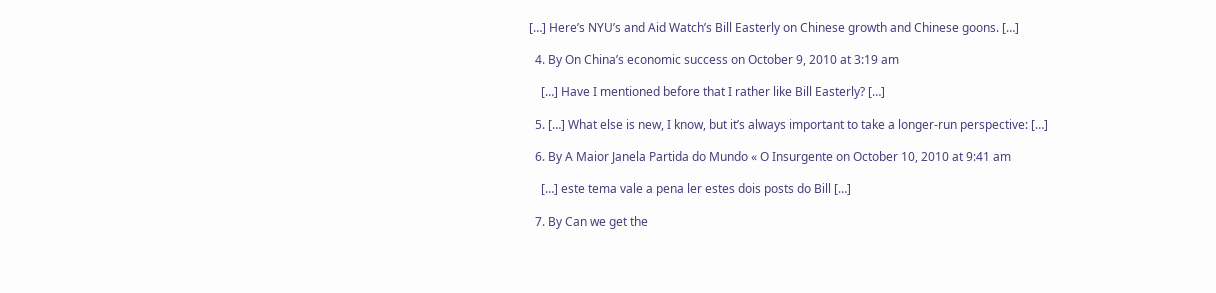[…] Here’s NYU’s and Aid Watch’s Bill Easterly on Chinese growth and Chinese goons. […]

  4. By On China’s economic success on October 9, 2010 at 3:19 am

    […] Have I mentioned before that I rather like Bill Easterly? […]

  5. […] What else is new, I know, but it’s always important to take a longer-run perspective: […]

  6. By A Maior Janela Partida do Mundo « O Insurgente on October 10, 2010 at 9:41 am

    […] este tema vale a pena ler estes dois posts do Bill […]

  7. By Can we get the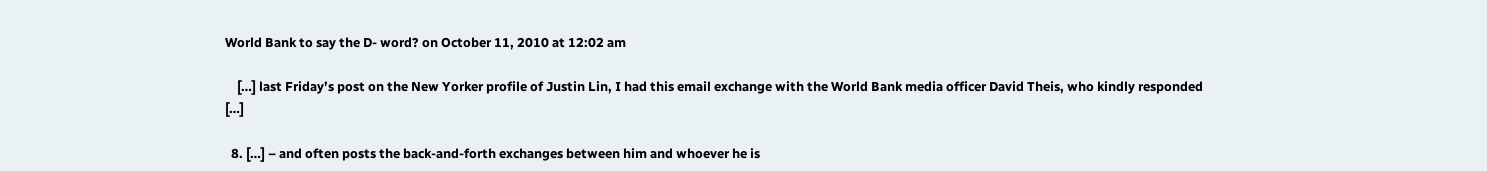World Bank to say the D- word? on October 11, 2010 at 12:02 am

    […] last Friday’s post on the New Yorker profile of Justin Lin, I had this email exchange with the World Bank media officer David Theis, who kindly responded […]

  8. […] – and often posts the back-and-forth exchanges between him and whoever he is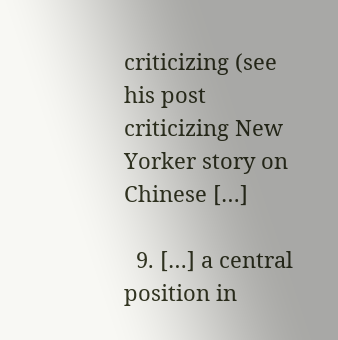criticizing (see his post criticizing New Yorker story on Chinese […]

  9. […] a central position in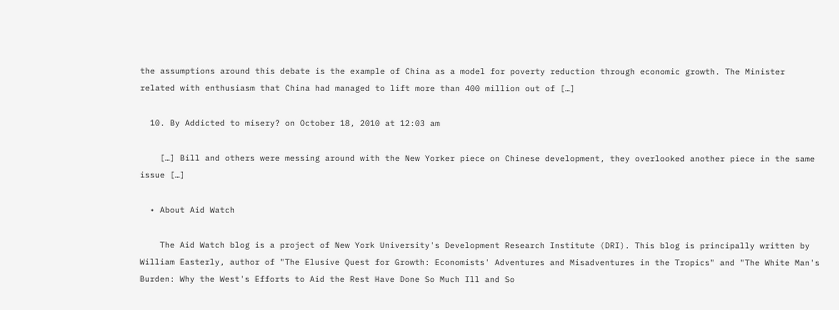the assumptions around this debate is the example of China as a model for poverty reduction through economic growth. The Minister related with enthusiasm that China had managed to lift more than 400 million out of […]

  10. By Addicted to misery? on October 18, 2010 at 12:03 am

    […] Bill and others were messing around with the New Yorker piece on Chinese development, they overlooked another piece in the same issue […]

  • About Aid Watch

    The Aid Watch blog is a project of New York University's Development Research Institute (DRI). This blog is principally written by William Easterly, author of "The Elusive Quest for Growth: Economists' Adventures and Misadventures in the Tropics" and "The White Man's Burden: Why the West's Efforts to Aid the Rest Have Done So Much Ill and So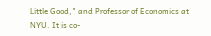Little Good," and Professor of Economics at NYU. It is co-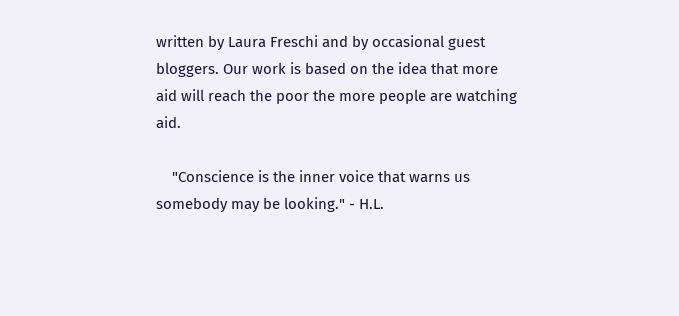written by Laura Freschi and by occasional guest bloggers. Our work is based on the idea that more aid will reach the poor the more people are watching aid.

    "Conscience is the inner voice that warns us somebody may be looking." - H.L.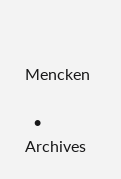Mencken

  • Archives